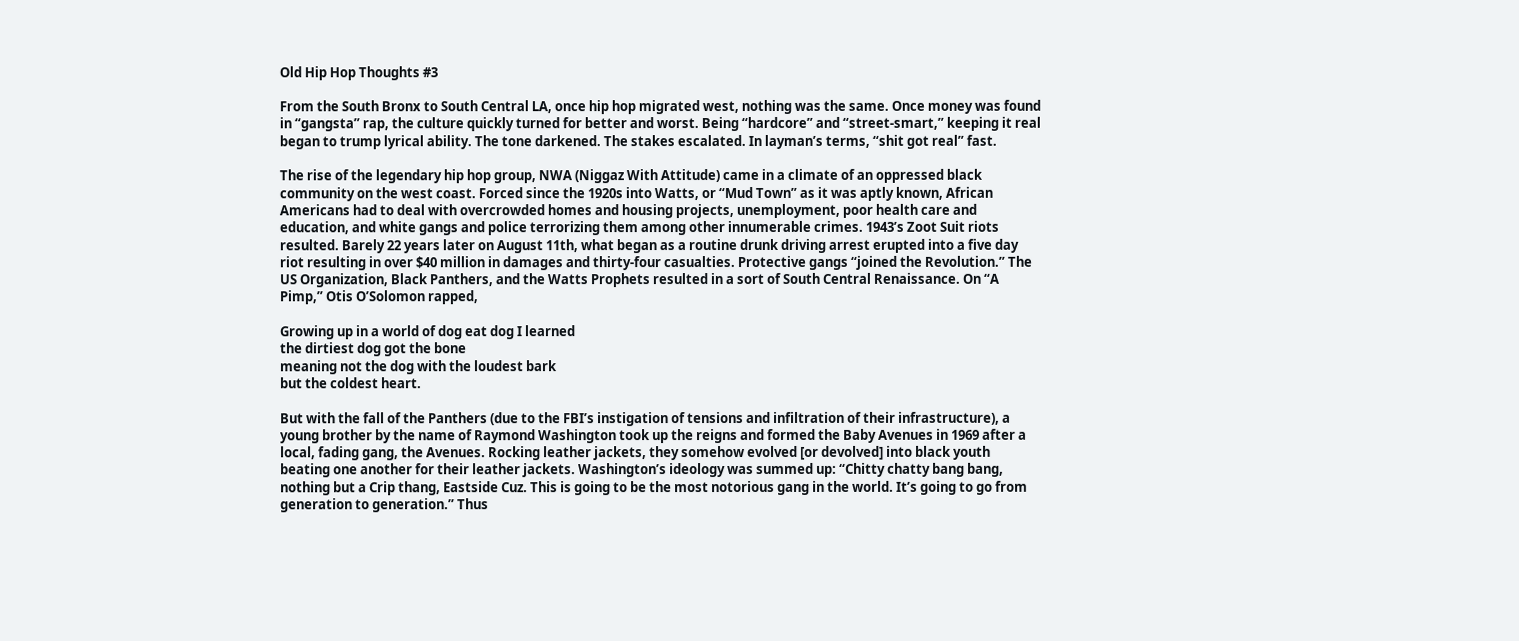Old Hip Hop Thoughts #3

From the South Bronx to South Central LA, once hip hop migrated west, nothing was the same. Once money was found in “gangsta” rap, the culture quickly turned for better and worst. Being “hardcore” and “street-smart,” keeping it real began to trump lyrical ability. The tone darkened. The stakes escalated. In layman’s terms, “shit got real” fast.

The rise of the legendary hip hop group, NWA (Niggaz With Attitude) came in a climate of an oppressed black community on the west coast. Forced since the 1920s into Watts, or “Mud Town” as it was aptly known, African Americans had to deal with overcrowded homes and housing projects, unemployment, poor health care and education, and white gangs and police terrorizing them among other innumerable crimes. 1943’s Zoot Suit riots resulted. Barely 22 years later on August 11th, what began as a routine drunk driving arrest erupted into a five day riot resulting in over $40 million in damages and thirty-four casualties. Protective gangs “joined the Revolution.” The US Organization, Black Panthers, and the Watts Prophets resulted in a sort of South Central Renaissance. On “A Pimp,” Otis O’Solomon rapped,

Growing up in a world of dog eat dog I learned
the dirtiest dog got the bone
meaning not the dog with the loudest bark
but the coldest heart.

But with the fall of the Panthers (due to the FBI’s instigation of tensions and infiltration of their infrastructure), a young brother by the name of Raymond Washington took up the reigns and formed the Baby Avenues in 1969 after a local, fading gang, the Avenues. Rocking leather jackets, they somehow evolved [or devolved] into black youth beating one another for their leather jackets. Washington’s ideology was summed up: “Chitty chatty bang bang, nothing but a Crip thang, Eastside Cuz. This is going to be the most notorious gang in the world. It’s going to go from generation to generation.” Thus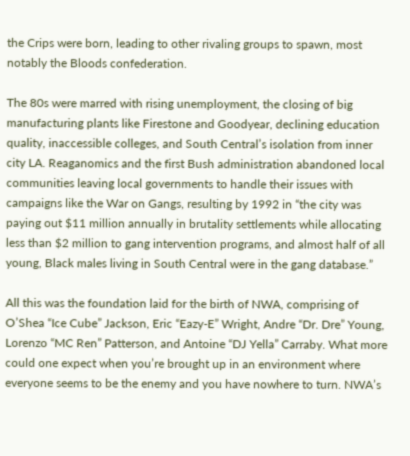the Crips were born, leading to other rivaling groups to spawn, most notably the Bloods confederation.

The 80s were marred with rising unemployment, the closing of big manufacturing plants like Firestone and Goodyear, declining education quality, inaccessible colleges, and South Central’s isolation from inner city LA. Reaganomics and the first Bush administration abandoned local communities leaving local governments to handle their issues with campaigns like the War on Gangs, resulting by 1992 in “the city was paying out $11 million annually in brutality settlements while allocating less than $2 million to gang intervention programs, and almost half of all young, Black males living in South Central were in the gang database.”

All this was the foundation laid for the birth of NWA, comprising of O’Shea “Ice Cube” Jackson, Eric “Eazy-E” Wright, Andre “Dr. Dre” Young, Lorenzo “MC Ren” Patterson, and Antoine “DJ Yella” Carraby. What more could one expect when you’re brought up in an environment where everyone seems to be the enemy and you have nowhere to turn. NWA’s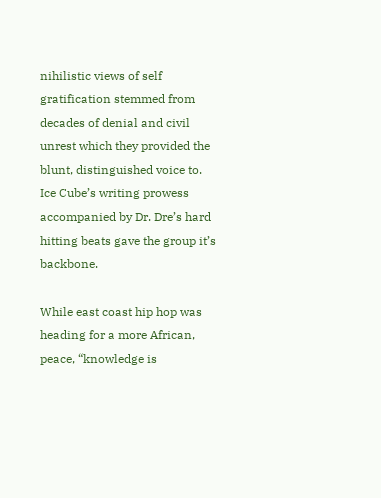nihilistic views of self gratification stemmed from decades of denial and civil unrest which they provided the blunt, distinguished voice to. Ice Cube’s writing prowess accompanied by Dr. Dre’s hard hitting beats gave the group it’s backbone.

While east coast hip hop was heading for a more African, peace, “knowledge is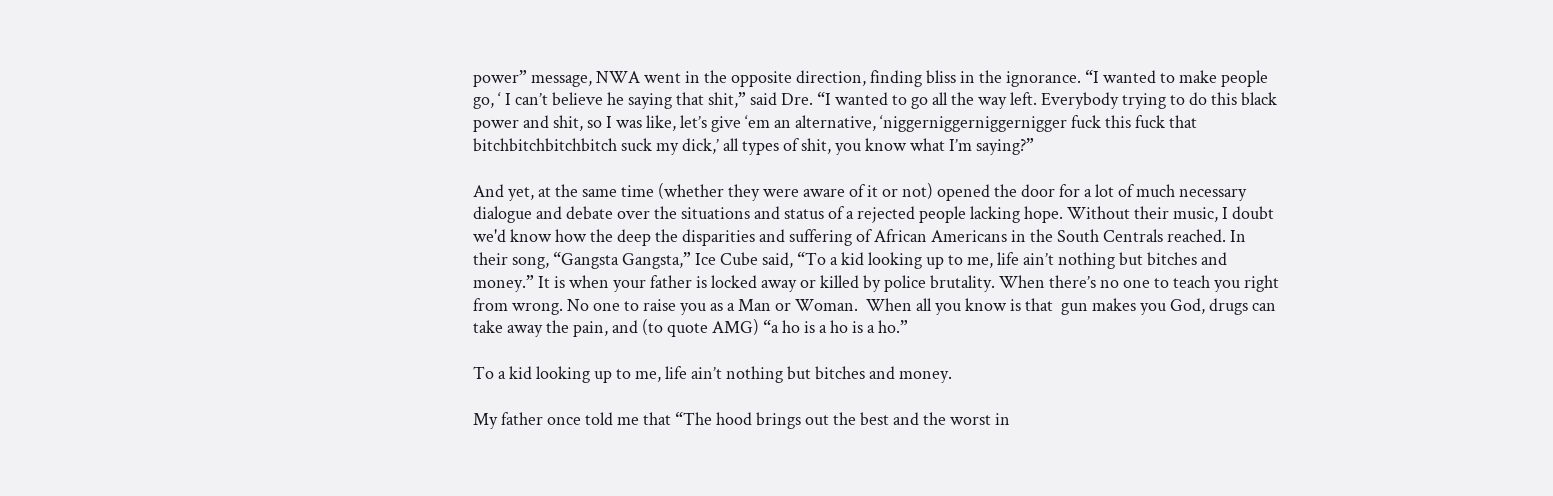power” message, NWA went in the opposite direction, finding bliss in the ignorance. “I wanted to make people go, ‘ I can’t believe he saying that shit,” said Dre. “I wanted to go all the way left. Everybody trying to do this black power and shit, so I was like, let’s give ‘em an alternative, ‘niggerniggerniggernigger fuck this fuck that bitchbitchbitchbitch suck my dick,’ all types of shit, you know what I’m saying?”

And yet, at the same time (whether they were aware of it or not) opened the door for a lot of much necessary dialogue and debate over the situations and status of a rejected people lacking hope. Without their music, I doubt we'd know how the deep the disparities and suffering of African Americans in the South Centrals reached. In their song, “Gangsta Gangsta,” Ice Cube said, “To a kid looking up to me, life ain’t nothing but bitches and money.” It is when your father is locked away or killed by police brutality. When there’s no one to teach you right from wrong. No one to raise you as a Man or Woman.  When all you know is that  gun makes you God, drugs can take away the pain, and (to quote AMG) “a ho is a ho is a ho.”

To a kid looking up to me, life ain’t nothing but bitches and money.

My father once told me that “The hood brings out the best and the worst in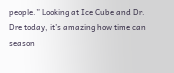people.” Looking at Ice Cube and Dr. Dre today, it’s amazing how time can season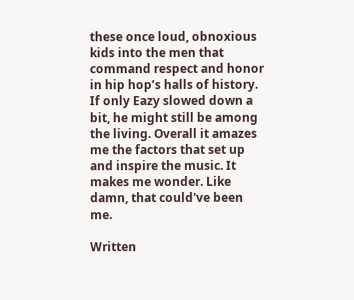these once loud, obnoxious kids into the men that command respect and honor in hip hop’s halls of history. If only Eazy slowed down a bit, he might still be among the living. Overall it amazes me the factors that set up and inspire the music. It makes me wonder. Like damn, that could've been me.

Written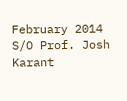February 2014
S/O Prof. Josh Karant